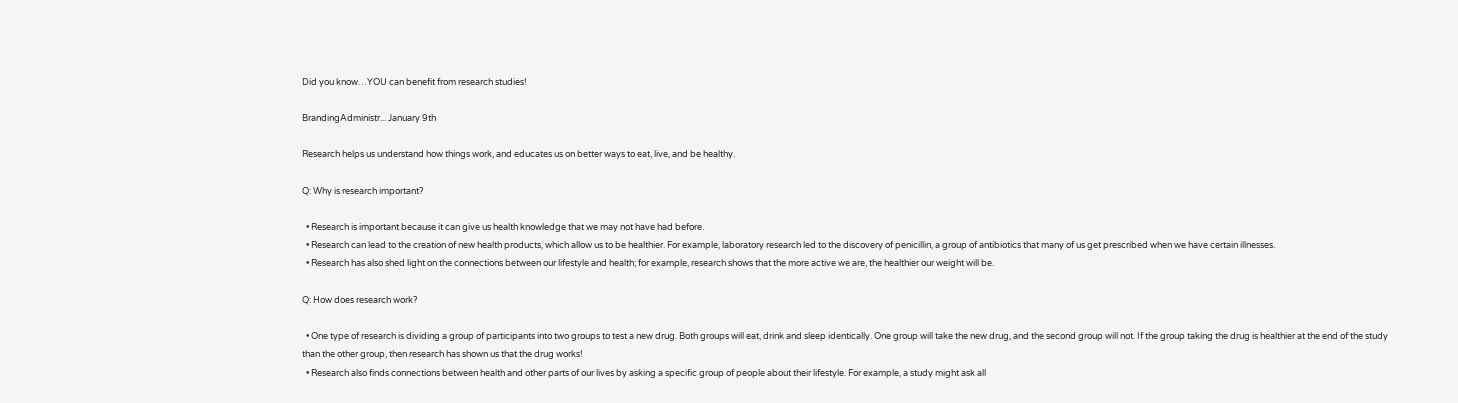Did you know…YOU can benefit from research studies!

BrandingAdministr... January 9th

Research helps us understand how things work, and educates us on better ways to eat, live, and be healthy.

Q: Why is research important?

  • Research is important because it can give us health knowledge that we may not have had before.
  • Research can lead to the creation of new health products, which allow us to be healthier. For example, laboratory research led to the discovery of penicillin, a group of antibiotics that many of us get prescribed when we have certain illnesses.
  • Research has also shed light on the connections between our lifestyle and health; for example, research shows that the more active we are, the healthier our weight will be.

Q: How does research work?

  • One type of research is dividing a group of participants into two groups to test a new drug. Both groups will eat, drink and sleep identically. One group will take the new drug, and the second group will not. If the group taking the drug is healthier at the end of the study than the other group, then research has shown us that the drug works!
  • Research also finds connections between health and other parts of our lives by asking a specific group of people about their lifestyle. For example, a study might ask all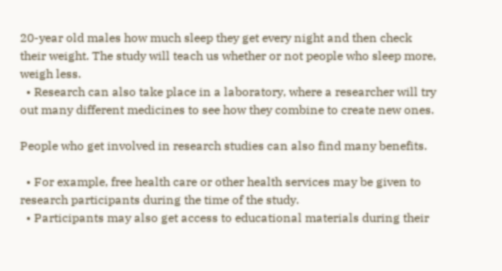20-year old males how much sleep they get every night and then check their weight. The study will teach us whether or not people who sleep more, weigh less.
  • Research can also take place in a laboratory, where a researcher will try out many different medicines to see how they combine to create new ones.

People who get involved in research studies can also find many benefits.

  • For example, free health care or other health services may be given to research participants during the time of the study.
  • Participants may also get access to educational materials during their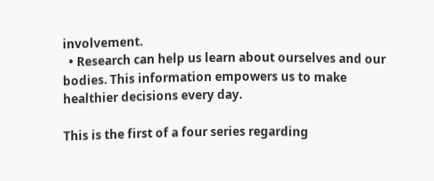involvement.
  • Research can help us learn about ourselves and our bodies. This information empowers us to make healthier decisions every day.

This is the first of a four series regarding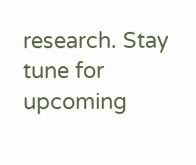research. Stay tune for upcoming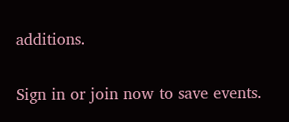additions.

Sign in or join now to save events.